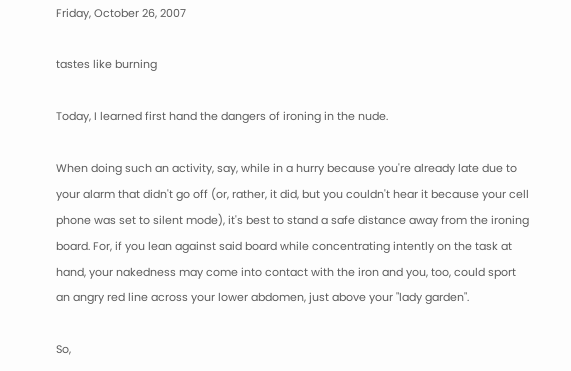Friday, October 26, 2007

tastes like burning

Today, I learned first hand the dangers of ironing in the nude.

When doing such an activity, say, while in a hurry because you're already late due to your alarm that didn't go off (or, rather, it did, but you couldn't hear it because your cell phone was set to silent mode), it's best to stand a safe distance away from the ironing board. For, if you lean against said board while concentrating intently on the task at hand, your nakedness may come into contact with the iron and you, too, could sport an angry red line across your lower abdomen, just above your "lady garden".

So,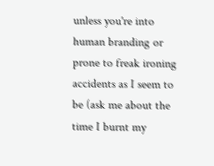unless you're into human branding or prone to freak ironing accidents as I seem to be (ask me about the time I burnt my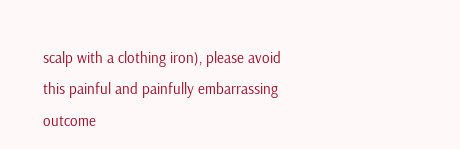scalp with a clothing iron), please avoid this painful and painfully embarrassing outcome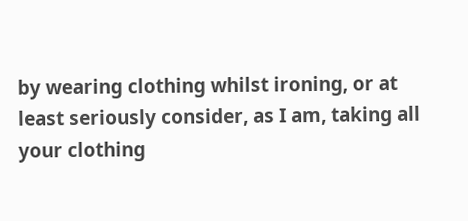by wearing clothing whilst ironing, or at least seriously consider, as I am, taking all your clothing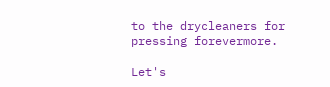to the drycleaners for pressing forevermore.

Let's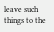leave such things to the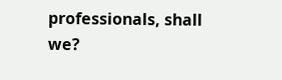professionals, shall we?